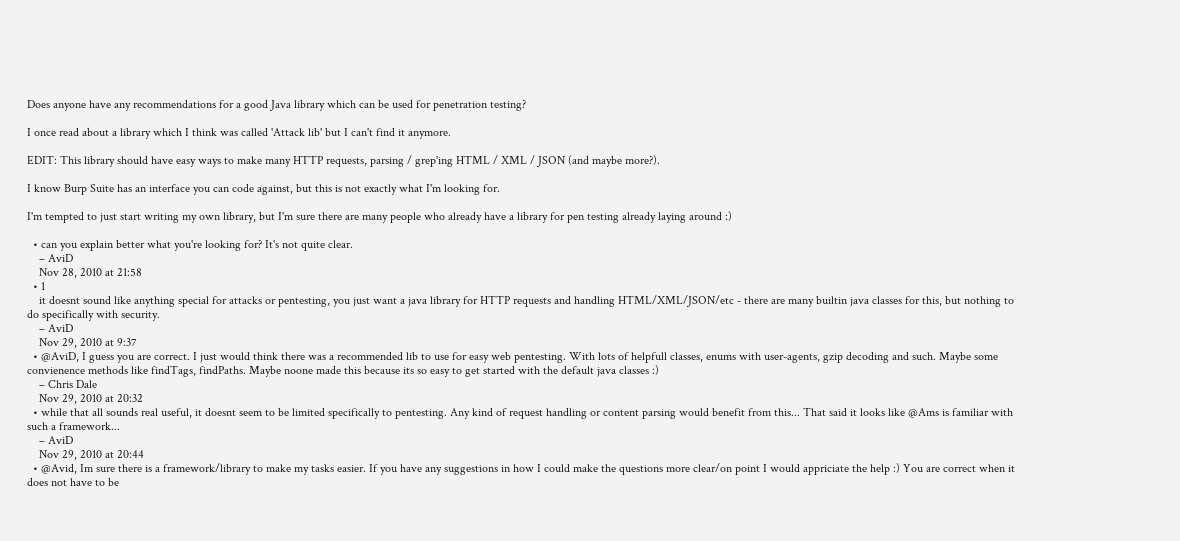Does anyone have any recommendations for a good Java library which can be used for penetration testing?

I once read about a library which I think was called 'Attack lib' but I can't find it anymore.

EDIT: This library should have easy ways to make many HTTP requests, parsing / grep'ing HTML / XML / JSON (and maybe more?).

I know Burp Suite has an interface you can code against, but this is not exactly what I'm looking for.

I'm tempted to just start writing my own library, but I'm sure there are many people who already have a library for pen testing already laying around :)

  • can you explain better what you're looking for? It's not quite clear.
    – AviD
    Nov 28, 2010 at 21:58
  • 1
    it doesnt sound like anything special for attacks or pentesting, you just want a java library for HTTP requests and handling HTML/XML/JSON/etc - there are many builtin java classes for this, but nothing to do specifically with security.
    – AviD
    Nov 29, 2010 at 9:37
  • @AviD, I guess you are correct. I just would think there was a recommended lib to use for easy web pentesting. With lots of helpfull classes, enums with user-agents, gzip decoding and such. Maybe some convienence methods like findTags, findPaths. Maybe noone made this because its so easy to get started with the default java classes :)
    – Chris Dale
    Nov 29, 2010 at 20:32
  • while that all sounds real useful, it doesnt seem to be limited specifically to pentesting. Any kind of request handling or content parsing would benefit from this... That said it looks like @Ams is familiar with such a framework...
    – AviD
    Nov 29, 2010 at 20:44
  • @Avid, Im sure there is a framework/library to make my tasks easier. If you have any suggestions in how I could make the questions more clear/on point I would appriciate the help :) You are correct when it does not have to be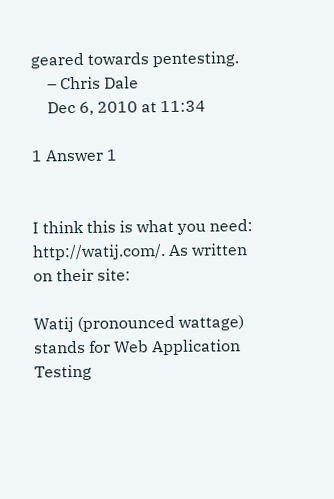geared towards pentesting.
    – Chris Dale
    Dec 6, 2010 at 11:34

1 Answer 1


I think this is what you need: http://watij.com/. As written on their site:

Watij (pronounced wattage) stands for Web Application Testing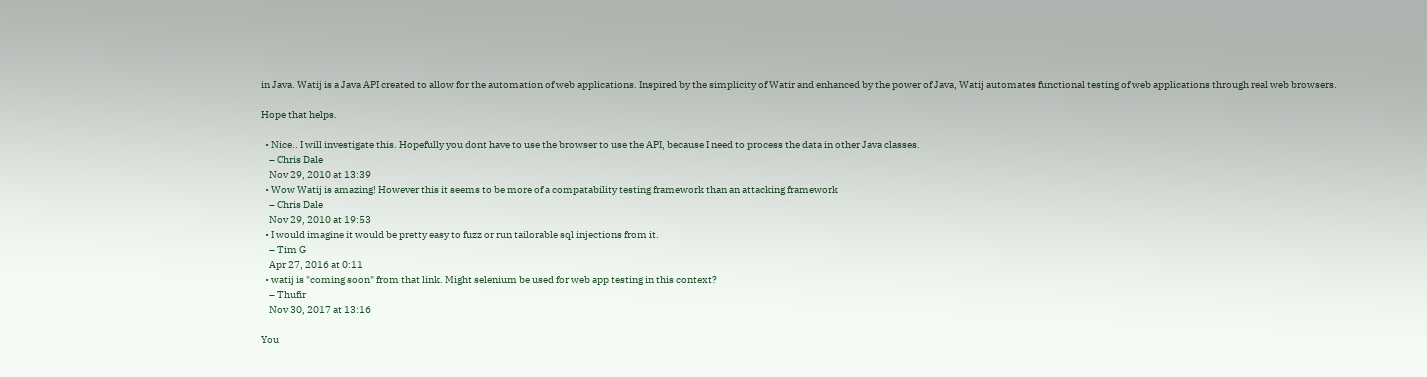in Java. Watij is a Java API created to allow for the automation of web applications. Inspired by the simplicity of Watir and enhanced by the power of Java, Watij automates functional testing of web applications through real web browsers.

Hope that helps.

  • Nice.. I will investigate this. Hopefully you dont have to use the browser to use the API, because I need to process the data in other Java classes.
    – Chris Dale
    Nov 29, 2010 at 13:39
  • Wow Watij is amazing! However this it seems to be more of a compatability testing framework than an attacking framework
    – Chris Dale
    Nov 29, 2010 at 19:53
  • I would imagine it would be pretty easy to fuzz or run tailorable sql injections from it.
    – Tim G
    Apr 27, 2016 at 0:11
  • watij is "coming soon" from that link. Might selenium be used for web app testing in this context?
    – Thufir
    Nov 30, 2017 at 13:16

You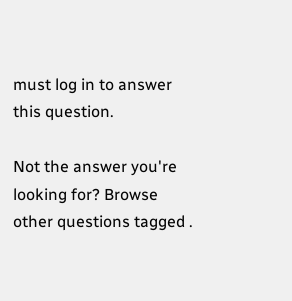must log in to answer this question.

Not the answer you're looking for? Browse other questions tagged .